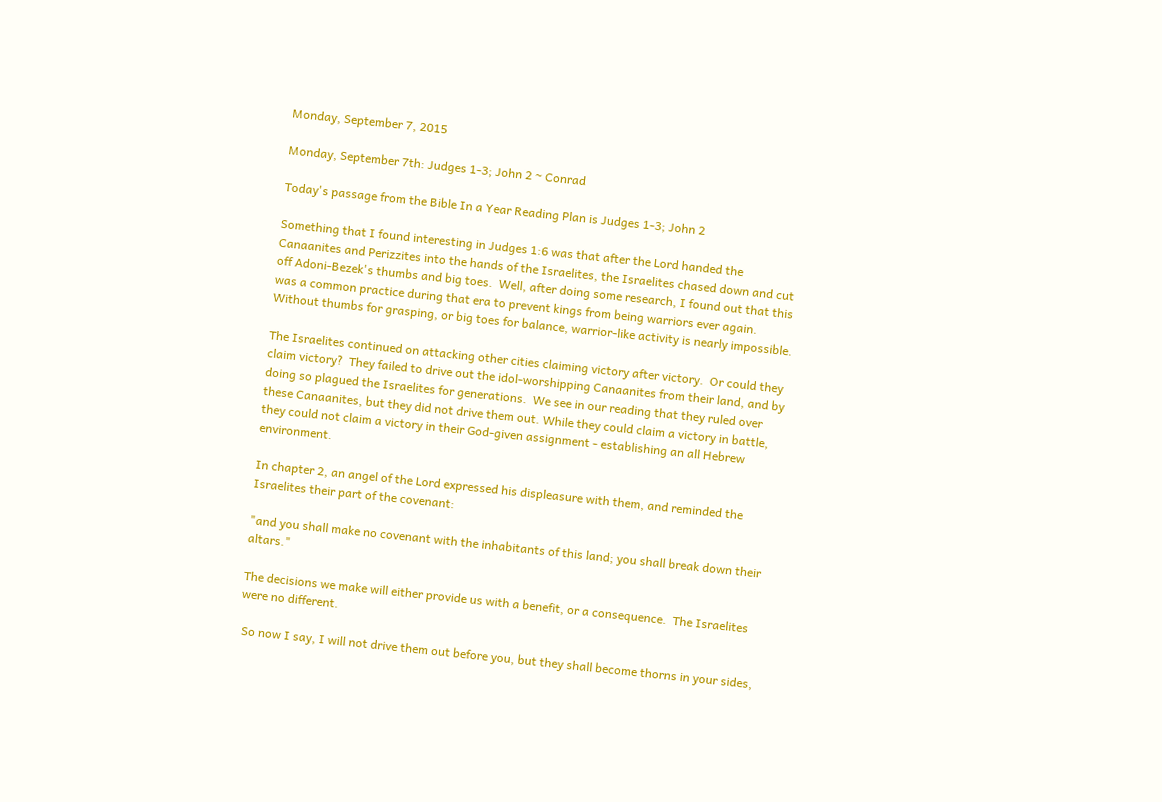Monday, September 7, 2015

Monday, September 7th: Judges 1-3; John 2 ~ Conrad

Today's passage from the Bible In a Year Reading Plan is Judges 1-3; John 2

Something that I found interesting in Judges 1:6 was that after the Lord handed the Canaanites and Perizzites into the hands of the Israelites, the Israelites chased down and cut off Adoni-Bezek's thumbs and big toes.  Well, after doing some research, I found out that this was a common practice during that era to prevent kings from being warriors ever again. Without thumbs for grasping, or big toes for balance, warrior-like activity is nearly impossible.

The Israelites continued on attacking other cities claiming victory after victory.  Or could they claim victory?  They failed to drive out the idol-worshipping Canaanites from their land, and by doing so plagued the Israelites for generations.  We see in our reading that they ruled over these Canaanites, but they did not drive them out. While they could claim a victory in battle, they could not claim a victory in their God-given assignment - establishing an all Hebrew environment.

In chapter 2, an angel of the Lord expressed his displeasure with them, and reminded the Israelites their part of the covenant:

"and you shall make no covenant with the inhabitants of this land; you shall break down their altars."

The decisions we make will either provide us with a benefit, or a consequence.  The Israelites were no different.

 So now I say, I will not drive them out before you, but they shall become thorns in your sides,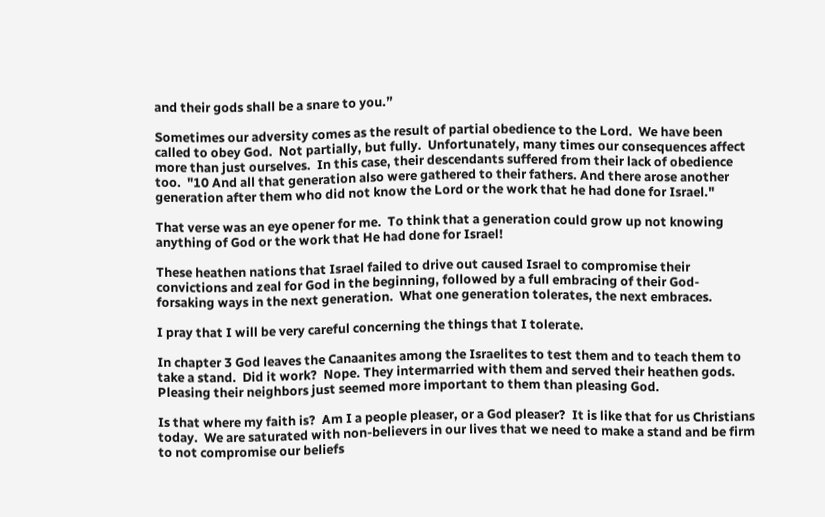and their gods shall be a snare to you.”

Sometimes our adversity comes as the result of partial obedience to the Lord.  We have been called to obey God.  Not partially, but fully.  Unfortunately, many times our consequences affect more than just ourselves.  In this case, their descendants suffered from their lack of obedience too.  "10 And all that generation also were gathered to their fathers. And there arose another generation after them who did not know the Lord or the work that he had done for Israel."

That verse was an eye opener for me.  To think that a generation could grow up not knowing anything of God or the work that He had done for Israel!

These heathen nations that Israel failed to drive out caused Israel to compromise their convictions and zeal for God in the beginning, followed by a full embracing of their God-forsaking ways in the next generation.  What one generation tolerates, the next embraces.

I pray that I will be very careful concerning the things that I tolerate.

In chapter 3 God leaves the Canaanites among the Israelites to test them and to teach them to take a stand.  Did it work?  Nope. They intermarried with them and served their heathen gods. Pleasing their neighbors just seemed more important to them than pleasing God.

Is that where my faith is?  Am I a people pleaser, or a God pleaser?  It is like that for us Christians today.  We are saturated with non-believers in our lives that we need to make a stand and be firm to not compromise our beliefs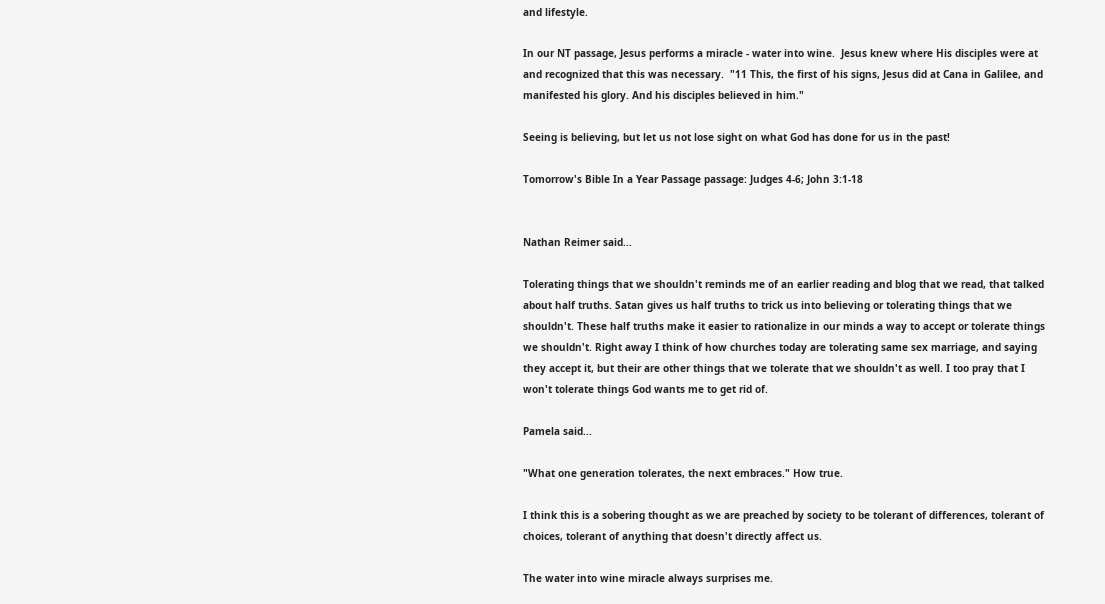and lifestyle.

In our NT passage, Jesus performs a miracle - water into wine.  Jesus knew where His disciples were at and recognized that this was necessary.  "11 This, the first of his signs, Jesus did at Cana in Galilee, and manifested his glory. And his disciples believed in him."

Seeing is believing, but let us not lose sight on what God has done for us in the past!

Tomorrow's Bible In a Year Passage passage: Judges 4-6; John 3:1-18


Nathan Reimer said...

Tolerating things that we shouldn't reminds me of an earlier reading and blog that we read, that talked about half truths. Satan gives us half truths to trick us into believing or tolerating things that we shouldn't. These half truths make it easier to rationalize in our minds a way to accept or tolerate things we shouldn't. Right away I think of how churches today are tolerating same sex marriage, and saying they accept it, but their are other things that we tolerate that we shouldn't as well. I too pray that I won't tolerate things God wants me to get rid of.

Pamela said...

"What one generation tolerates, the next embraces." How true.

I think this is a sobering thought as we are preached by society to be tolerant of differences, tolerant of choices, tolerant of anything that doesn't directly affect us.

The water into wine miracle always surprises me.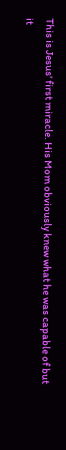This is Jesus' first miracle. His Mom obviously knew what he was capable of but it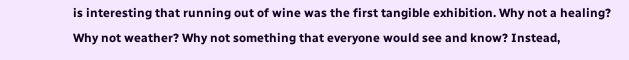is interesting that running out of wine was the first tangible exhibition. Why not a healing? Why not weather? Why not something that everyone would see and know? Instead,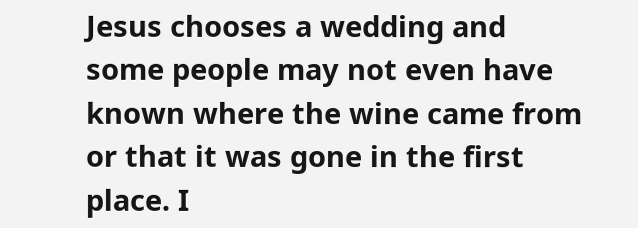Jesus chooses a wedding and some people may not even have known where the wine came from or that it was gone in the first place. I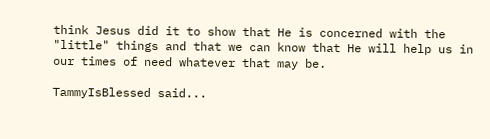think Jesus did it to show that He is concerned with the "little" things and that we can know that He will help us in our times of need whatever that may be.

TammyIsBlessed said...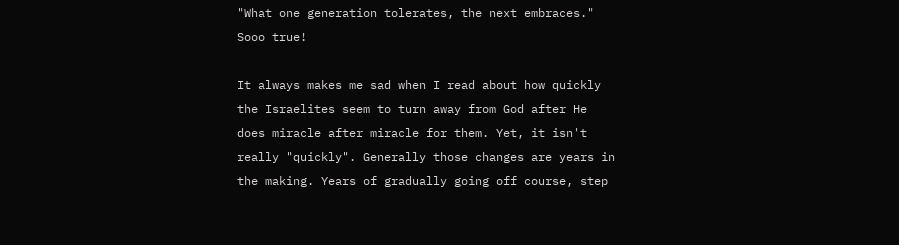"What one generation tolerates, the next embraces." Sooo true!

It always makes me sad when I read about how quickly the Israelites seem to turn away from God after He does miracle after miracle for them. Yet, it isn't really "quickly". Generally those changes are years in the making. Years of gradually going off course, step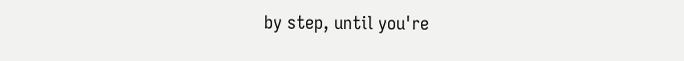by step, until you're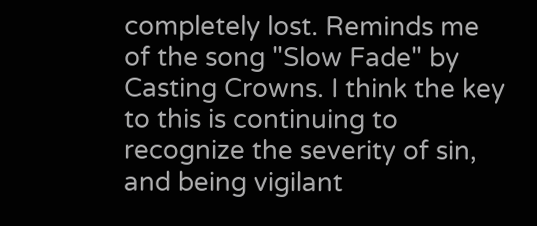completely lost. Reminds me of the song "Slow Fade" by Casting Crowns. I think the key to this is continuing to recognize the severity of sin, and being vigilant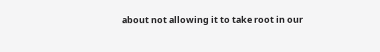about not allowing it to take root in our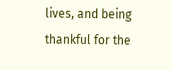lives, and being thankful for the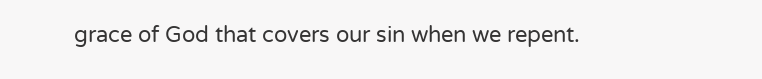grace of God that covers our sin when we repent.